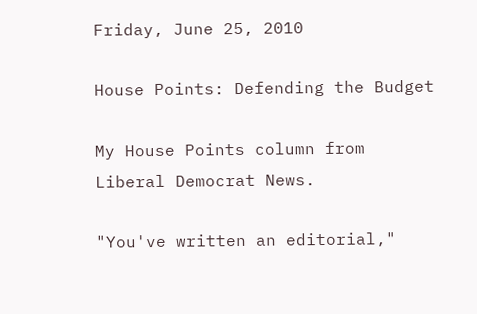Friday, June 25, 2010

House Points: Defending the Budget

My House Points column from Liberal Democrat News.

"You've written an editorial,"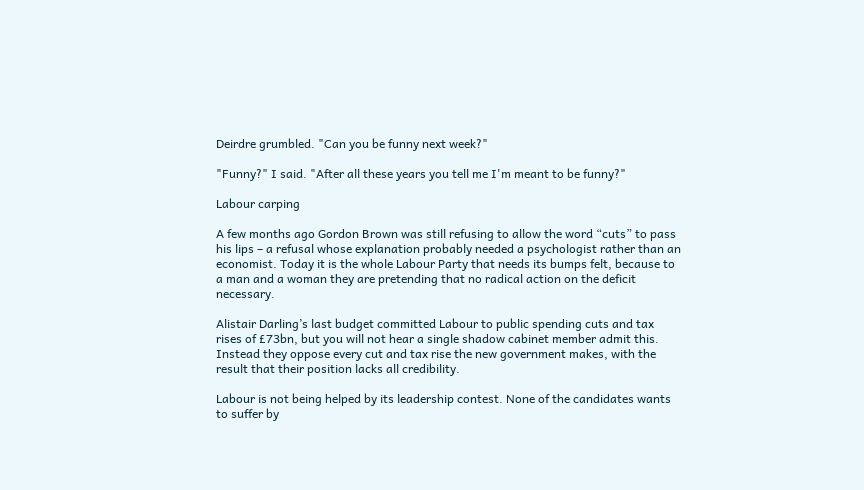Deirdre grumbled. "Can you be funny next week?"

"Funny?" I said. "After all these years you tell me I'm meant to be funny?"

Labour carping

A few months ago Gordon Brown was still refusing to allow the word “cuts” to pass his lips – a refusal whose explanation probably needed a psychologist rather than an economist. Today it is the whole Labour Party that needs its bumps felt, because to a man and a woman they are pretending that no radical action on the deficit necessary.

Alistair Darling’s last budget committed Labour to public spending cuts and tax rises of £73bn, but you will not hear a single shadow cabinet member admit this. Instead they oppose every cut and tax rise the new government makes, with the result that their position lacks all credibility.

Labour is not being helped by its leadership contest. None of the candidates wants to suffer by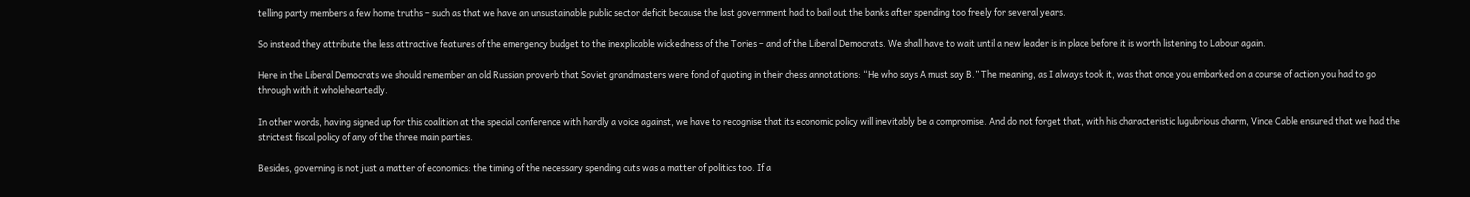telling party members a few home truths – such as that we have an unsustainable public sector deficit because the last government had to bail out the banks after spending too freely for several years.

So instead they attribute the less attractive features of the emergency budget to the inexplicable wickedness of the Tories – and of the Liberal Democrats. We shall have to wait until a new leader is in place before it is worth listening to Labour again.

Here in the Liberal Democrats we should remember an old Russian proverb that Soviet grandmasters were fond of quoting in their chess annotations: “He who says A must say B.” The meaning, as I always took it, was that once you embarked on a course of action you had to go through with it wholeheartedly.

In other words, having signed up for this coalition at the special conference with hardly a voice against, we have to recognise that its economic policy will inevitably be a compromise. And do not forget that, with his characteristic lugubrious charm, Vince Cable ensured that we had the strictest fiscal policy of any of the three main parties.

Besides, governing is not just a matter of economics: the timing of the necessary spending cuts was a matter of politics too. If a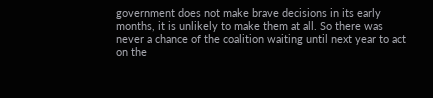government does not make brave decisions in its early months, it is unlikely to make them at all. So there was never a chance of the coalition waiting until next year to act on the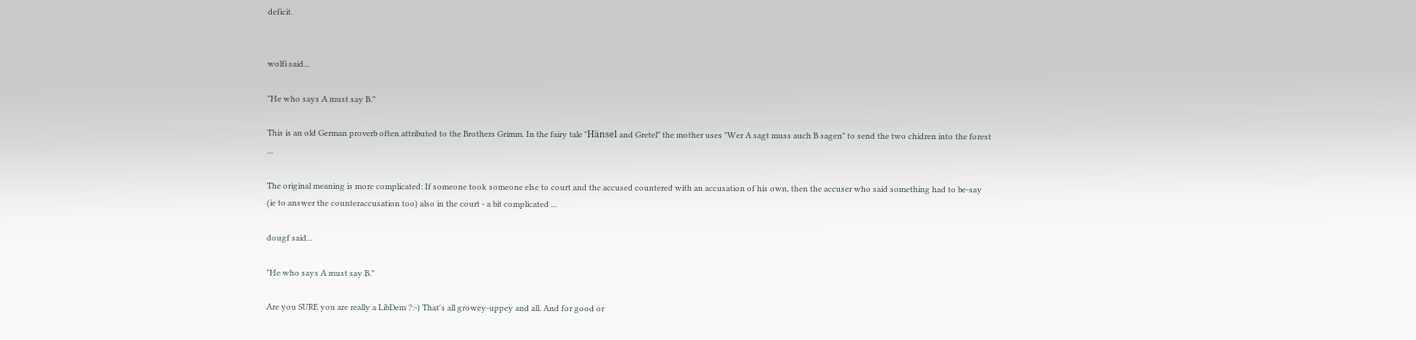deficit.


wolfi said...

"He who says A must say B."

This is an old German proverb often attributed to the Brothers Grimm. In the fairy tale "Hänsel and Gretel" the mother uses "Wer A sagt muss auch B sagen" to send the two chidren into the forest ...

The original meaning is more complicated: If someone took someone else to court and the accused countered with an accusation of his own, then the accuser who said something had to be-say (ie to answer the counteraccusation too) also in the court - a bit complicated ...

dougf said...

"He who says A must say B."

Are you SURE you are really a LibDem ?:-) That's all growey-uppey and all. And for good or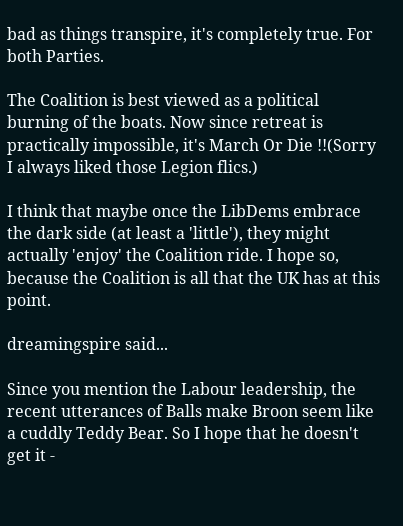bad as things transpire, it's completely true. For both Parties.

The Coalition is best viewed as a political burning of the boats. Now since retreat is practically impossible, it's March Or Die !!(Sorry I always liked those Legion flics.)

I think that maybe once the LibDems embrace the dark side (at least a 'little'), they might actually 'enjoy' the Coalition ride. I hope so, because the Coalition is all that the UK has at this point.

dreamingspire said...

Since you mention the Labour leadership, the recent utterances of Balls make Broon seem like a cuddly Teddy Bear. So I hope that he doesn't get it -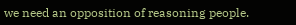we need an opposition of reasoning people.